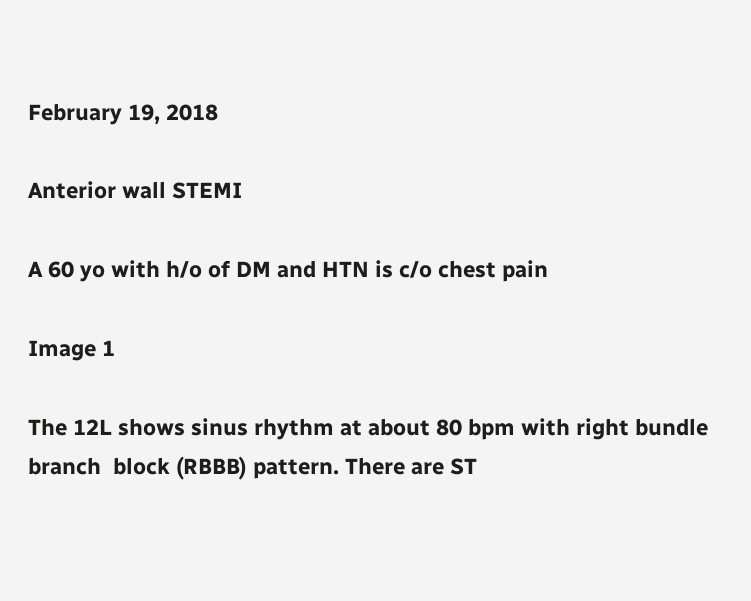February 19, 2018

Anterior wall STEMI

A 60 yo with h/o of DM and HTN is c/o chest pain

Image 1

The 12L shows sinus rhythm at about 80 bpm with right bundle branch  block (RBBB) pattern. There are ST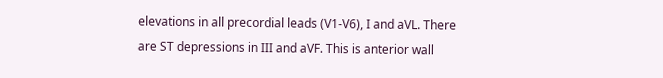elevations in all precordial leads (V1-V6), I and aVL. There are ST depressions in III and aVF. This is anterior wall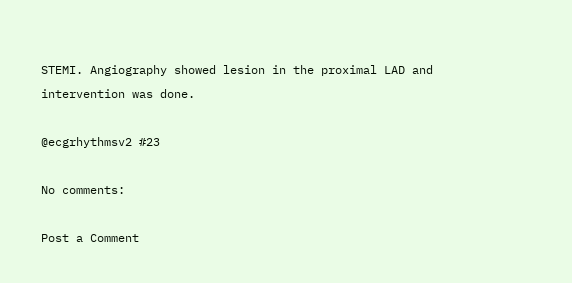STEMI. Angiography showed lesion in the proximal LAD and intervention was done.

@ecgrhythmsv2 #23

No comments:

Post a Comment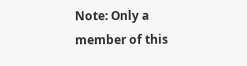Note: Only a member of this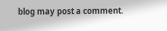blog may post a comment.